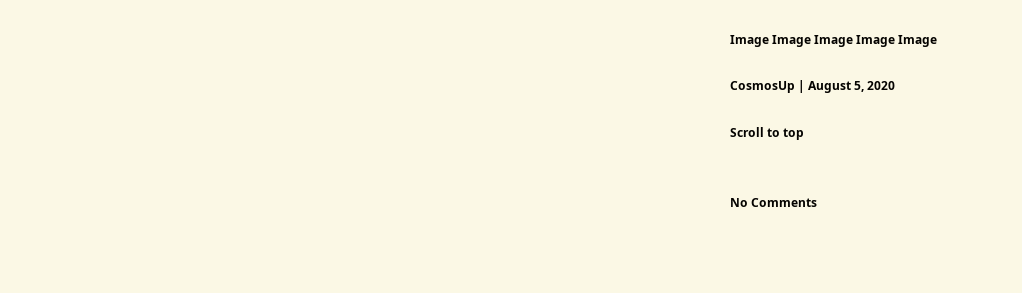Image Image Image Image Image

CosmosUp | August 5, 2020

Scroll to top


No Comments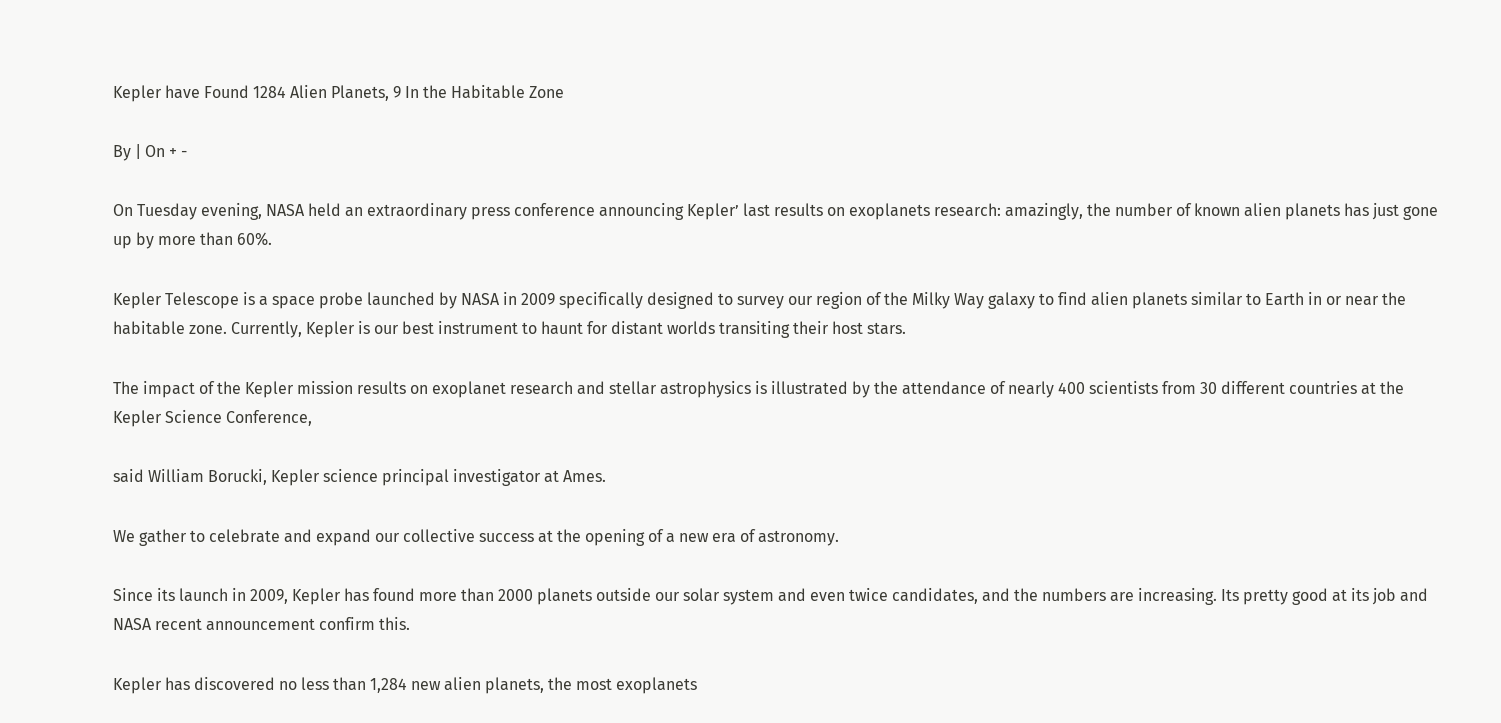Kepler have Found 1284 Alien Planets, 9 In the Habitable Zone

By | On + -

On Tuesday evening, NASA held an extraordinary press conference announcing Kepler’ last results on exoplanets research: amazingly, the number of known alien planets has just gone up by more than 60%.

Kepler Telescope is a space probe launched by NASA in 2009 specifically designed to survey our region of the Milky Way galaxy to find alien planets similar to Earth in or near the habitable zone. Currently, Kepler is our best instrument to haunt for distant worlds transiting their host stars.

The impact of the Kepler mission results on exoplanet research and stellar astrophysics is illustrated by the attendance of nearly 400 scientists from 30 different countries at the Kepler Science Conference,

said William Borucki, Kepler science principal investigator at Ames.

We gather to celebrate and expand our collective success at the opening of a new era of astronomy.

Since its launch in 2009, Kepler has found more than 2000 planets outside our solar system and even twice candidates, and the numbers are increasing. Its pretty good at its job and NASA recent announcement confirm this.

Kepler has discovered no less than 1,284 new alien planets, the most exoplanets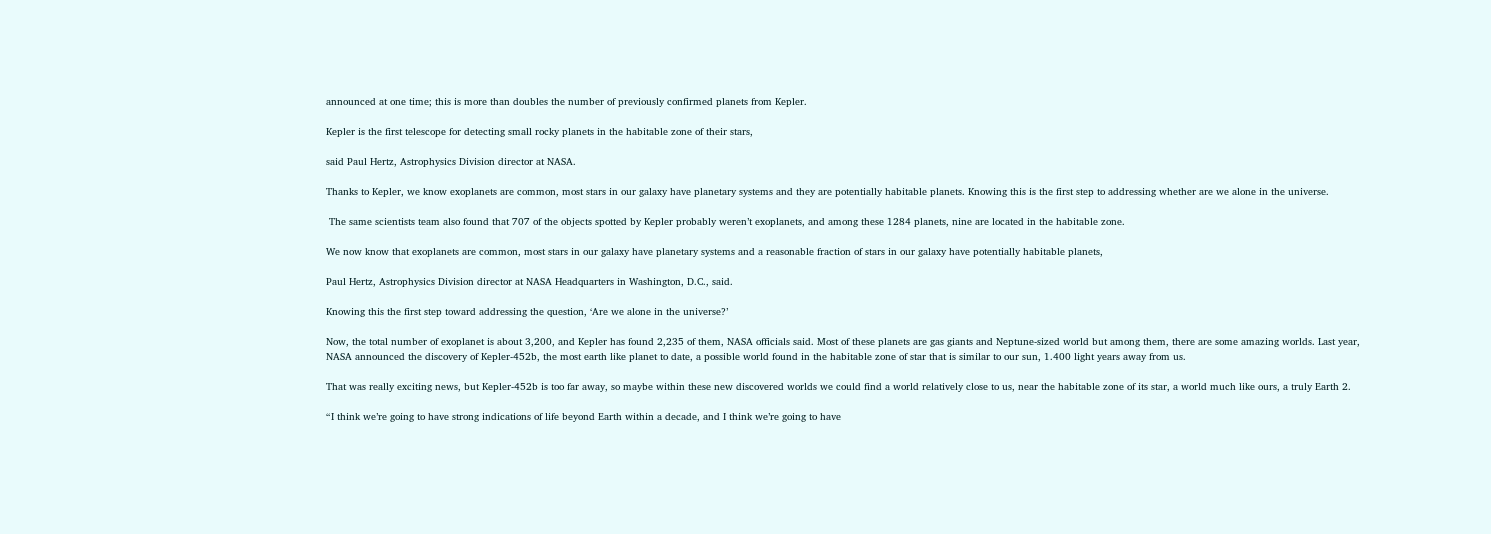announced at one time; this is more than doubles the number of previously confirmed planets from Kepler.

Kepler is the first telescope for detecting small rocky planets in the habitable zone of their stars,

said Paul Hertz, Astrophysics Division director at NASA.

Thanks to Kepler, we know exoplanets are common, most stars in our galaxy have planetary systems and they are potentially habitable planets. Knowing this is the first step to addressing whether are we alone in the universe.

 The same scientists team also found that 707 of the objects spotted by Kepler probably weren’t exoplanets, and among these 1284 planets, nine are located in the habitable zone.

We now know that exoplanets are common, most stars in our galaxy have planetary systems and a reasonable fraction of stars in our galaxy have potentially habitable planets,

Paul Hertz, Astrophysics Division director at NASA Headquarters in Washington, D.C., said.

Knowing this the first step toward addressing the question, ‘Are we alone in the universe?’

Now, the total number of exoplanet is about 3,200, and Kepler has found 2,235 of them, NASA officials said. Most of these planets are gas giants and Neptune-sized world but among them, there are some amazing worlds. Last year, NASA announced the discovery of Kepler-452b, the most earth like planet to date, a possible world found in the habitable zone of star that is similar to our sun, 1.400 light years away from us.

That was really exciting news, but Kepler-452b is too far away, so maybe within these new discovered worlds we could find a world relatively close to us, near the habitable zone of its star, a world much like ours, a truly Earth 2.

“I think we’re going to have strong indications of life beyond Earth within a decade, and I think we’re going to have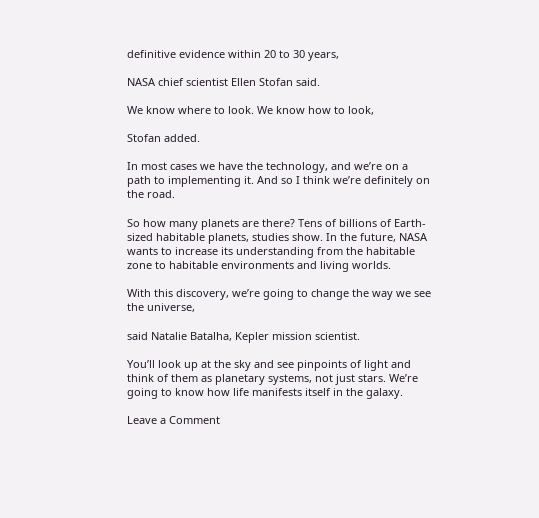definitive evidence within 20 to 30 years,

NASA chief scientist Ellen Stofan said.

We know where to look. We know how to look,

Stofan added.

In most cases we have the technology, and we’re on a path to implementing it. And so I think we’re definitely on the road.

So how many planets are there? Tens of billions of Earth-sized habitable planets, studies show. In the future, NASA wants to increase its understanding from the habitable zone to habitable environments and living worlds.

With this discovery, we’re going to change the way we see the universe,

said Natalie Batalha, Kepler mission scientist.

You’ll look up at the sky and see pinpoints of light and think of them as planetary systems, not just stars. We’re going to know how life manifests itself in the galaxy.

Leave a Comment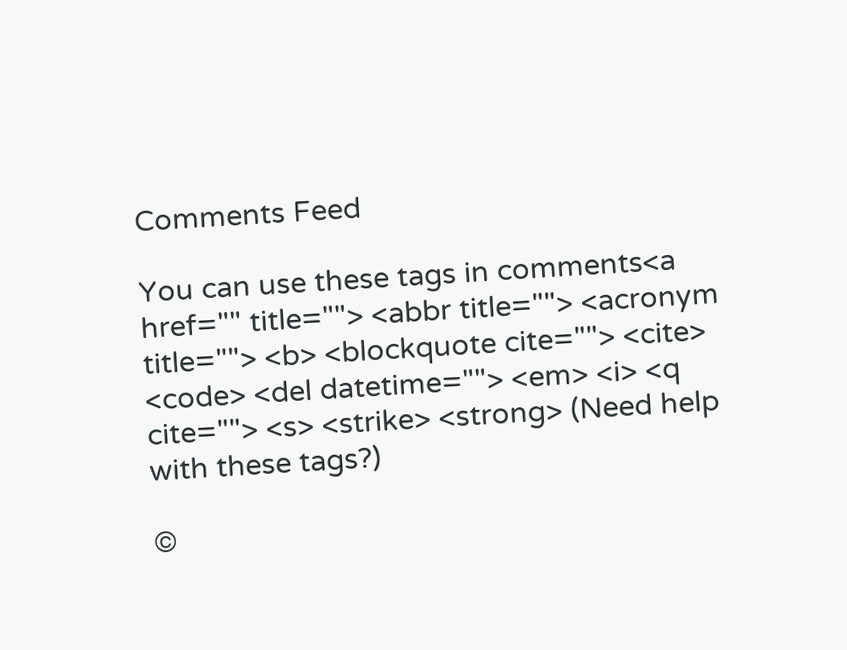Comments Feed

You can use these tags in comments<a href="" title=""> <abbr title=""> <acronym title=""> <b> <blockquote cite=""> <cite> <code> <del datetime=""> <em> <i> <q cite=""> <s> <strike> <strong> (Need help with these tags?)

©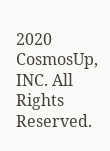2020 CosmosUp, INC. All Rights Reserved.